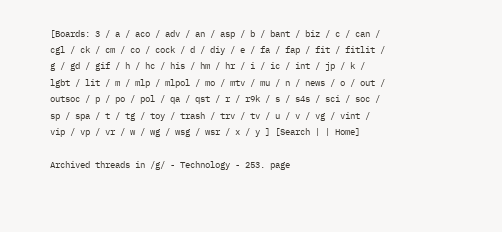[Boards: 3 / a / aco / adv / an / asp / b / bant / biz / c / can / cgl / ck / cm / co / cock / d / diy / e / fa / fap / fit / fitlit / g / gd / gif / h / hc / his / hm / hr / i / ic / int / jp / k / lgbt / lit / m / mlp / mlpol / mo / mtv / mu / n / news / o / out / outsoc / p / po / pol / qa / qst / r / r9k / s / s4s / sci / soc / sp / spa / t / tg / toy / trash / trv / tv / u / v / vg / vint / vip / vp / vr / w / wg / wsg / wsr / x / y ] [Search | | Home]

Archived threads in /g/ - Technology - 253. page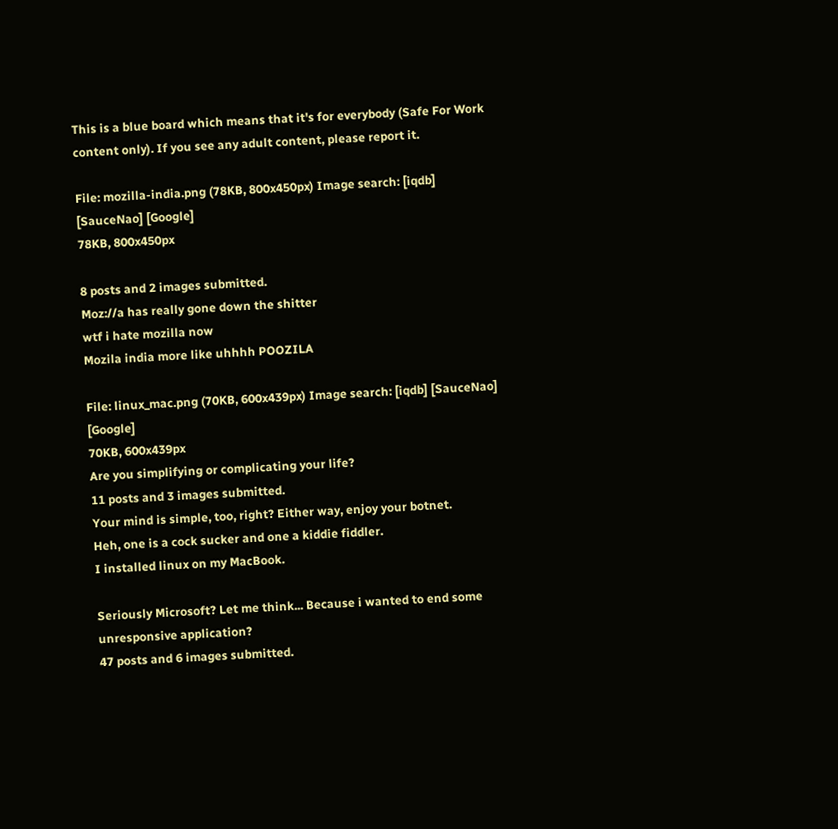This is a blue board which means that it's for everybody (Safe For Work content only). If you see any adult content, please report it.

File: mozilla-india.png (78KB, 800x450px) Image search: [iqdb] [SauceNao] [Google]
78KB, 800x450px

8 posts and 2 images submitted.
Moz://a has really gone down the shitter
wtf i hate mozilla now
Mozila india more like uhhhh POOZILA

File: linux_mac.png (70KB, 600x439px) Image search: [iqdb] [SauceNao] [Google]
70KB, 600x439px
Are you simplifying or complicating your life?
11 posts and 3 images submitted.
Your mind is simple, too, right? Either way, enjoy your botnet.
Heh, one is a cock sucker and one a kiddie fiddler.
I installed linux on my MacBook.

Seriously Microsoft? Let me think... Because i wanted to end some unresponsive application?
47 posts and 6 images submitted.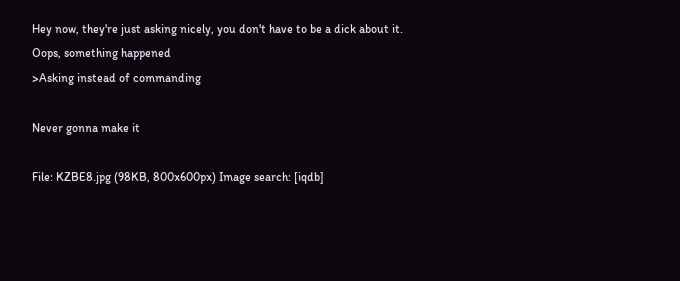Hey now, they're just asking nicely, you don't have to be a dick about it.
Oops, something happened
>Asking instead of commanding

Never gonna make it

File: KZBE8.jpg (98KB, 800x600px) Image search: [iqdb]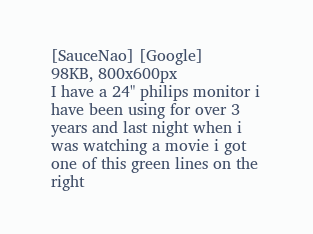[SauceNao] [Google]
98KB, 800x600px
I have a 24" philips monitor i have been using for over 3 years and last night when i was watching a movie i got one of this green lines on the right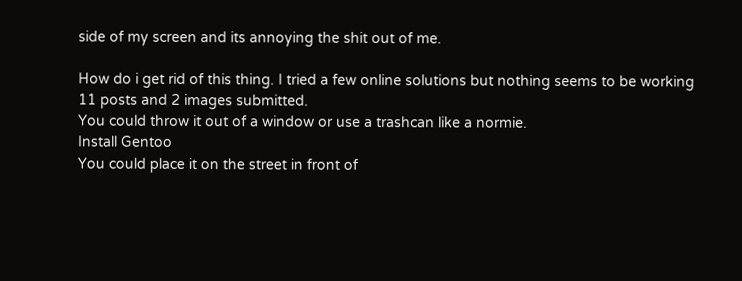side of my screen and its annoying the shit out of me.

How do i get rid of this thing. I tried a few online solutions but nothing seems to be working
11 posts and 2 images submitted.
You could throw it out of a window or use a trashcan like a normie.
Install Gentoo
You could place it on the street in front of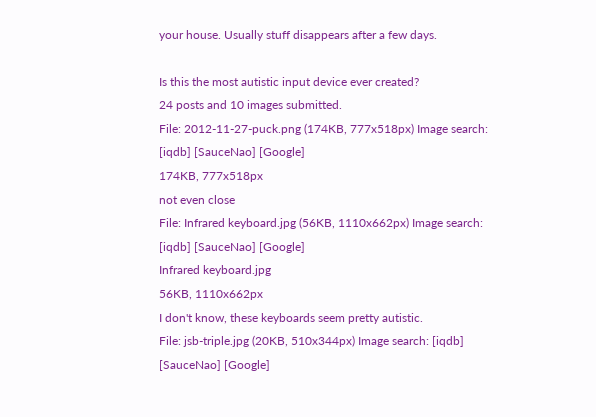your house. Usually stuff disappears after a few days.

Is this the most autistic input device ever created?
24 posts and 10 images submitted.
File: 2012-11-27-puck.png (174KB, 777x518px) Image search: [iqdb] [SauceNao] [Google]
174KB, 777x518px
not even close
File: Infrared keyboard.jpg (56KB, 1110x662px) Image search: [iqdb] [SauceNao] [Google]
Infrared keyboard.jpg
56KB, 1110x662px
I don't know, these keyboards seem pretty autistic.
File: jsb-triple.jpg (20KB, 510x344px) Image search: [iqdb] [SauceNao] [Google]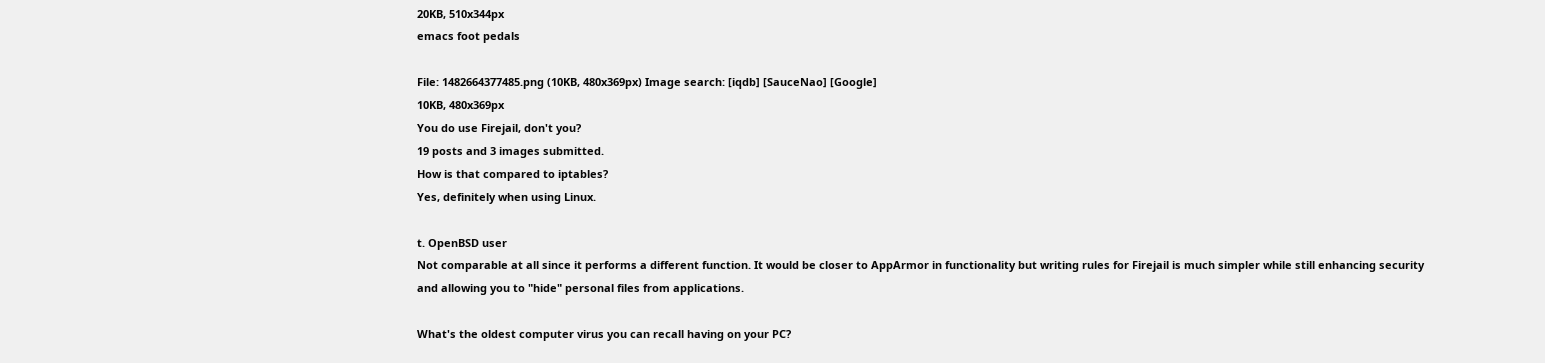20KB, 510x344px
emacs foot pedals

File: 1482664377485.png (10KB, 480x369px) Image search: [iqdb] [SauceNao] [Google]
10KB, 480x369px
You do use Firejail, don't you?
19 posts and 3 images submitted.
How is that compared to iptables?
Yes, definitely when using Linux.

t. OpenBSD user
Not comparable at all since it performs a different function. It would be closer to AppArmor in functionality but writing rules for Firejail is much simpler while still enhancing security and allowing you to "hide" personal files from applications.

What's the oldest computer virus you can recall having on your PC?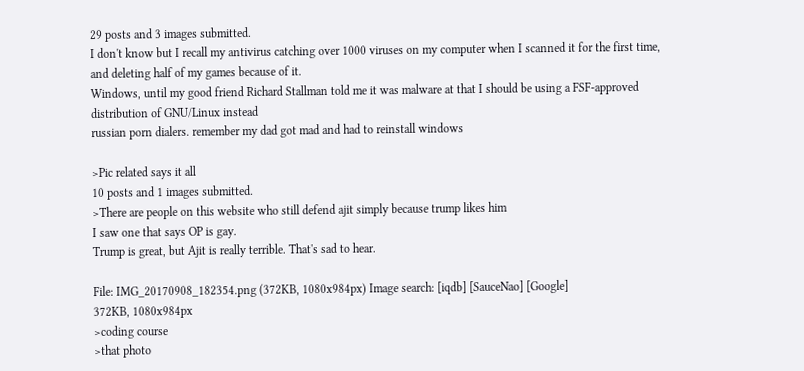29 posts and 3 images submitted.
I don't know but I recall my antivirus catching over 1000 viruses on my computer when I scanned it for the first time, and deleting half of my games because of it.
Windows, until my good friend Richard Stallman told me it was malware at that I should be using a FSF-approved distribution of GNU/Linux instead
russian porn dialers. remember my dad got mad and had to reinstall windows

>Pic related says it all
10 posts and 1 images submitted.
>There are people on this website who still defend ajit simply because trump likes him
I saw one that says OP is gay.
Trump is great, but Ajit is really terrible. That's sad to hear.

File: IMG_20170908_182354.png (372KB, 1080x984px) Image search: [iqdb] [SauceNao] [Google]
372KB, 1080x984px
>coding course
>that photo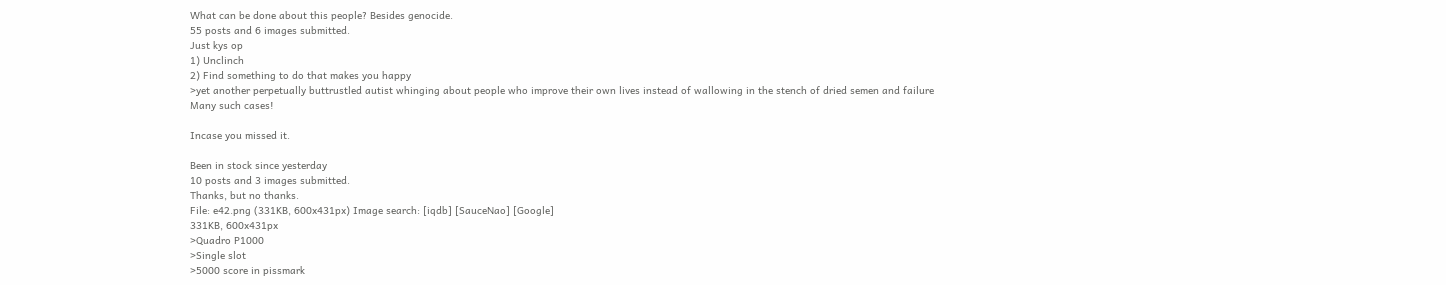What can be done about this people? Besides genocide.
55 posts and 6 images submitted.
Just kys op
1) Unclinch
2) Find something to do that makes you happy
>yet another perpetually buttrustled autist whinging about people who improve their own lives instead of wallowing in the stench of dried semen and failure
Many such cases!

Incase you missed it.

Been in stock since yesterday
10 posts and 3 images submitted.
Thanks, but no thanks.
File: e42.png (331KB, 600x431px) Image search: [iqdb] [SauceNao] [Google]
331KB, 600x431px
>Quadro P1000
>Single slot
>5000 score in pissmark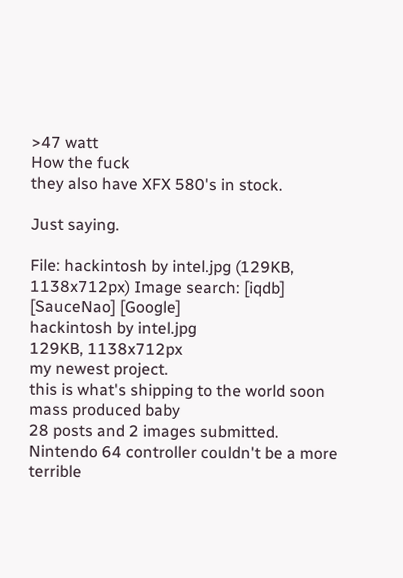>47 watt
How the fuck
they also have XFX 580's in stock.

Just saying.

File: hackintosh by intel.jpg (129KB, 1138x712px) Image search: [iqdb] [SauceNao] [Google]
hackintosh by intel.jpg
129KB, 1138x712px
my newest project.
this is what's shipping to the world soon
mass produced baby
28 posts and 2 images submitted.
Nintendo 64 controller couldn't be a more terrible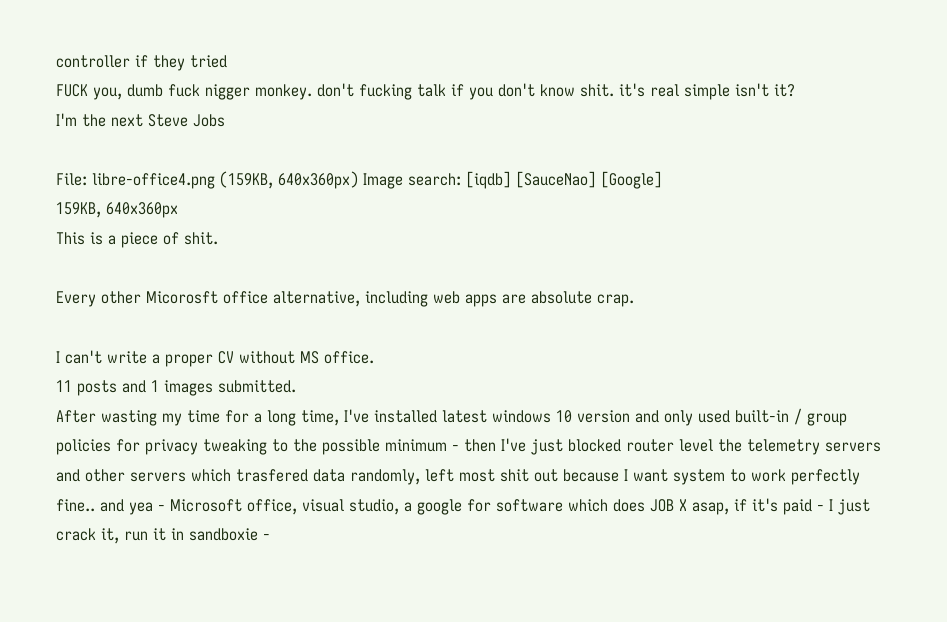controller if they tried
FUCK you, dumb fuck nigger monkey. don't fucking talk if you don't know shit. it's real simple isn't it?
I'm the next Steve Jobs

File: libre-office4.png (159KB, 640x360px) Image search: [iqdb] [SauceNao] [Google]
159KB, 640x360px
This is a piece of shit.

Every other Micorosft office alternative, including web apps are absolute crap.

I can't write a proper CV without MS office.
11 posts and 1 images submitted.
After wasting my time for a long time, I've installed latest windows 10 version and only used built-in / group policies for privacy tweaking to the possible minimum - then I've just blocked router level the telemetry servers and other servers which trasfered data randomly, left most shit out because I want system to work perfectly fine.. and yea - Microsoft office, visual studio, a google for software which does JOB X asap, if it's paid - I just crack it, run it in sandboxie -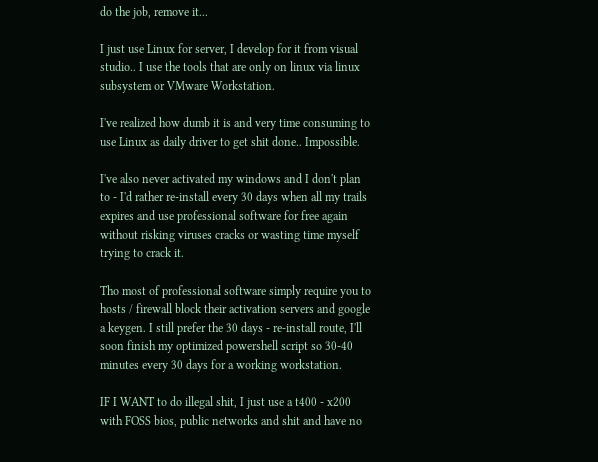do the job, remove it...

I just use Linux for server, I develop for it from visual studio.. I use the tools that are only on linux via linux subsystem or VMware Workstation.

I've realized how dumb it is and very time consuming to use Linux as daily driver to get shit done.. Impossible.

I've also never activated my windows and I don't plan to - I'd rather re-install every 30 days when all my trails expires and use professional software for free again without risking viruses cracks or wasting time myself trying to crack it.

Tho most of professional software simply require you to hosts / firewall block their activation servers and google a keygen. I still prefer the 30 days - re-install route, I'll soon finish my optimized powershell script so 30-40 minutes every 30 days for a working workstation.

IF I WANT to do illegal shit, I just use a t400 - x200 with FOSS bios, public networks and shit and have no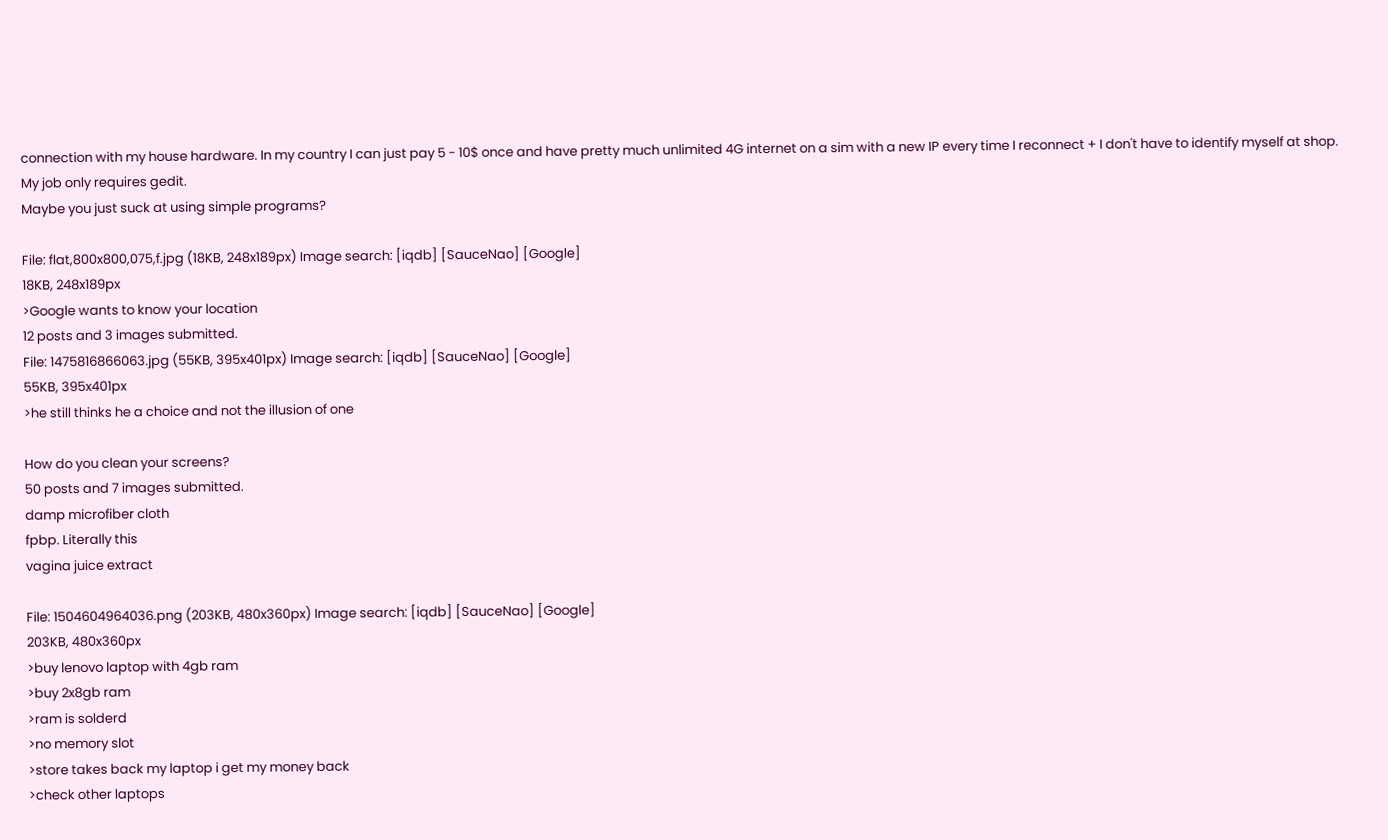connection with my house hardware. In my country I can just pay 5 - 10$ once and have pretty much unlimited 4G internet on a sim with a new IP every time I reconnect + I don't have to identify myself at shop.
My job only requires gedit.
Maybe you just suck at using simple programs?

File: flat,800x800,075,f.jpg (18KB, 248x189px) Image search: [iqdb] [SauceNao] [Google]
18KB, 248x189px
>Google wants to know your location
12 posts and 3 images submitted.
File: 1475816866063.jpg (55KB, 395x401px) Image search: [iqdb] [SauceNao] [Google]
55KB, 395x401px
>he still thinks he a choice and not the illusion of one

How do you clean your screens?
50 posts and 7 images submitted.
damp microfiber cloth
fpbp. Literally this
vagina juice extract

File: 1504604964036.png (203KB, 480x360px) Image search: [iqdb] [SauceNao] [Google]
203KB, 480x360px
>buy lenovo laptop with 4gb ram
>buy 2x8gb ram
>ram is solderd
>no memory slot
>store takes back my laptop i get my money back
>check other laptops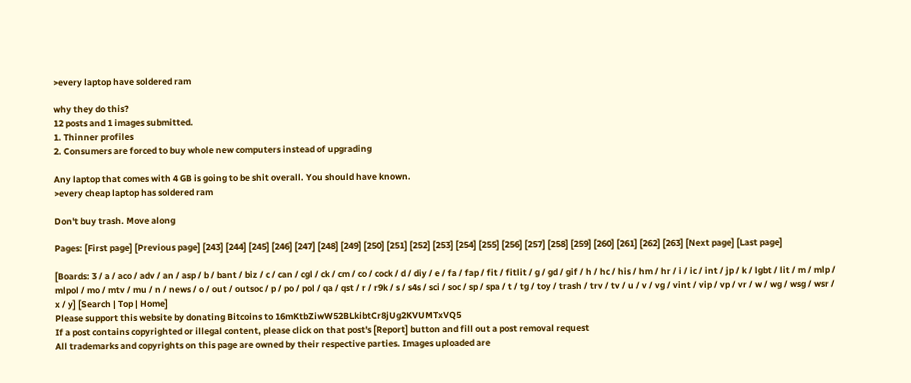>every laptop have soldered ram

why they do this?
12 posts and 1 images submitted.
1. Thinner profiles
2. Consumers are forced to buy whole new computers instead of upgrading

Any laptop that comes with 4 GB is going to be shit overall. You should have known.
>every cheap laptop has soldered ram

Don't buy trash. Move along

Pages: [First page] [Previous page] [243] [244] [245] [246] [247] [248] [249] [250] [251] [252] [253] [254] [255] [256] [257] [258] [259] [260] [261] [262] [263] [Next page] [Last page]

[Boards: 3 / a / aco / adv / an / asp / b / bant / biz / c / can / cgl / ck / cm / co / cock / d / diy / e / fa / fap / fit / fitlit / g / gd / gif / h / hc / his / hm / hr / i / ic / int / jp / k / lgbt / lit / m / mlp / mlpol / mo / mtv / mu / n / news / o / out / outsoc / p / po / pol / qa / qst / r / r9k / s / s4s / sci / soc / sp / spa / t / tg / toy / trash / trv / tv / u / v / vg / vint / vip / vp / vr / w / wg / wsg / wsr / x / y] [Search | Top | Home]
Please support this website by donating Bitcoins to 16mKtbZiwW52BLkibtCr8jUg2KVUMTxVQ5
If a post contains copyrighted or illegal content, please click on that post's [Report] button and fill out a post removal request
All trademarks and copyrights on this page are owned by their respective parties. Images uploaded are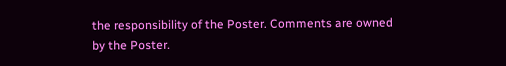the responsibility of the Poster. Comments are owned by the Poster.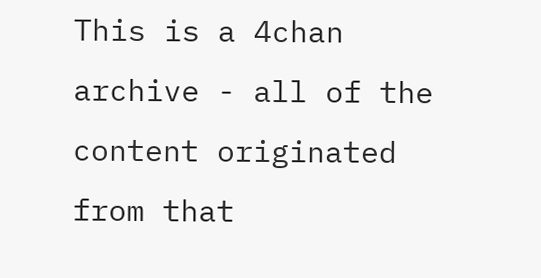This is a 4chan archive - all of the content originated from that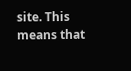site. This means that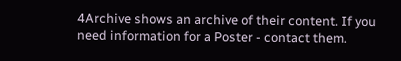4Archive shows an archive of their content. If you need information for a Poster - contact them.